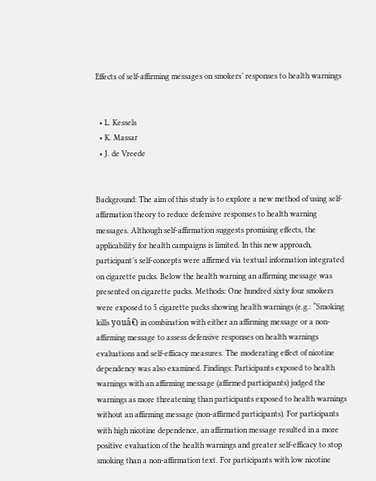Effects of self-affirming messages on smokers’ responses to health warnings


  • L. Kessels
  • K. Massar
  • J. de Vreede


Background: The aim of this study is to explore a new method of using self-affirmation theory to reduce defensive responses to health warning messages. Although self-affirmation suggests promising effects, the applicability for health campaigns is limited. In this new approach, participant’s self-concepts were affirmed via textual information integrated on cigarette packs. Below the health warning an affirming message was presented on cigarette packs. Methods: One hundred sixty four smokers were exposed to 5 cigarette packs showing health warnings (e.g.: “Smoking kills youâ€) in combination with either an affirming message or a non-affirming message to assess defensive responses on health warnings evaluations and self-efficacy measures. The moderating effect of nicotine dependency was also examined. Findings: Participants exposed to health warnings with an affirming message (affirmed participants) judged the warnings as more threatening than participants exposed to health warnings without an affirming message (non-affirmed participants). For participants with high nicotine dependence, an affirmation message resulted in a more positive evaluation of the health warnings and greater self-efficacy to stop smoking than a non-affirmation text. For participants with low nicotine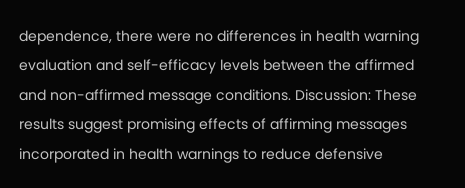dependence, there were no differences in health warning evaluation and self-efficacy levels between the affirmed and non-affirmed message conditions. Discussion: These results suggest promising effects of affirming messages incorporated in health warnings to reduce defensive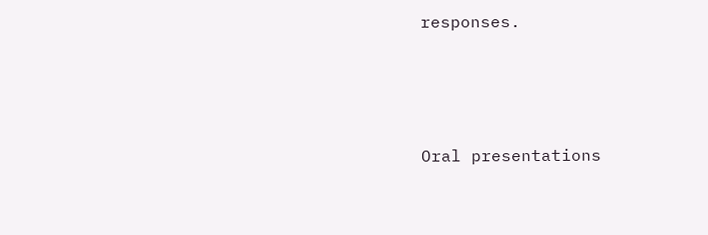responses.





Oral presentations